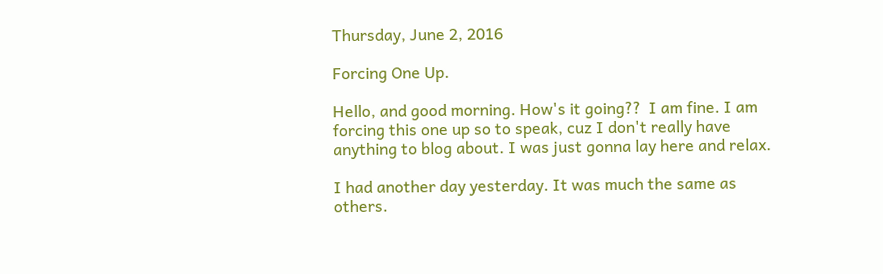Thursday, June 2, 2016

Forcing One Up.

Hello, and good morning. How's it going??  I am fine. I am forcing this one up so to speak, cuz I don't really have anything to blog about. I was just gonna lay here and relax.

I had another day yesterday. It was much the same as others.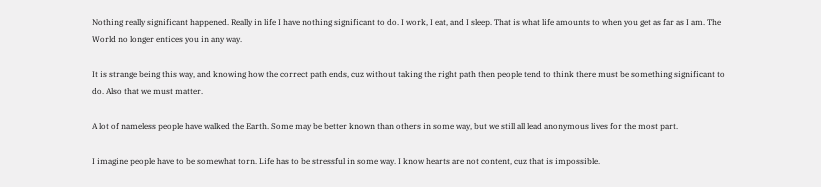Nothing really significant happened. Really in life I have nothing significant to do. I work, I eat, and I sleep. That is what life amounts to when you get as far as I am. The World no longer entices you in any way.

It is strange being this way, and knowing how the correct path ends, cuz without taking the right path then people tend to think there must be something significant to do. Also that we must matter.

A lot of nameless people have walked the Earth. Some may be better known than others in some way, but we still all lead anonymous lives for the most part.

I imagine people have to be somewhat torn. Life has to be stressful in some way. I know hearts are not content, cuz that is impossible.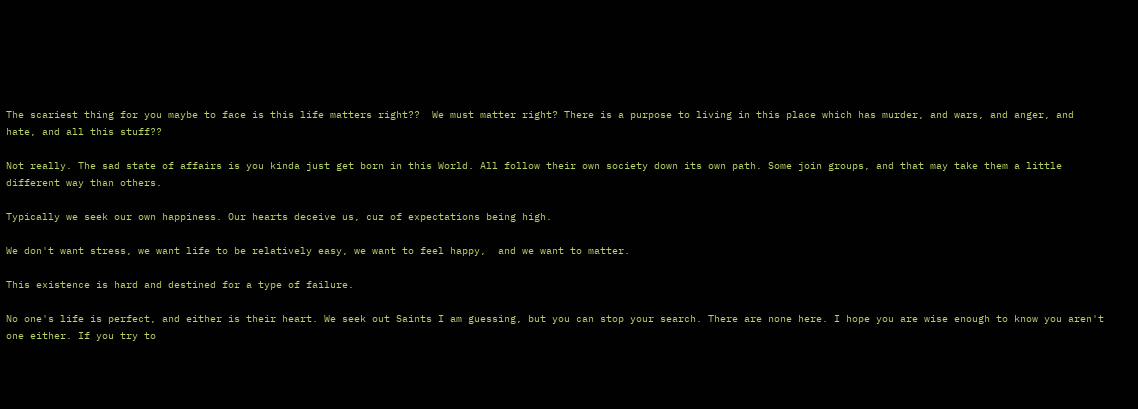The scariest thing for you maybe to face is this life matters right??  We must matter right? There is a purpose to living in this place which has murder, and wars, and anger, and hate, and all this stuff??

Not really. The sad state of affairs is you kinda just get born in this World. All follow their own society down its own path. Some join groups, and that may take them a little different way than others.

Typically we seek our own happiness. Our hearts deceive us, cuz of expectations being high.

We don't want stress, we want life to be relatively easy, we want to feel happy,  and we want to matter.

This existence is hard and destined for a type of failure.

No one's life is perfect, and either is their heart. We seek out Saints I am guessing, but you can stop your search. There are none here. I hope you are wise enough to know you aren't one either. If you try to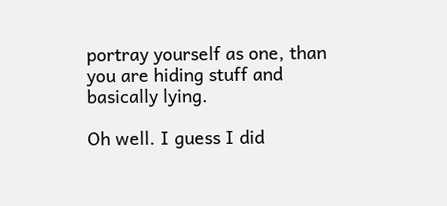portray yourself as one, than you are hiding stuff and basically lying.

Oh well. I guess I did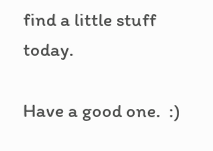find a little stuff today.

Have a good one.  :)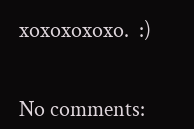xoxoxoxoxo.  :)


No comments: